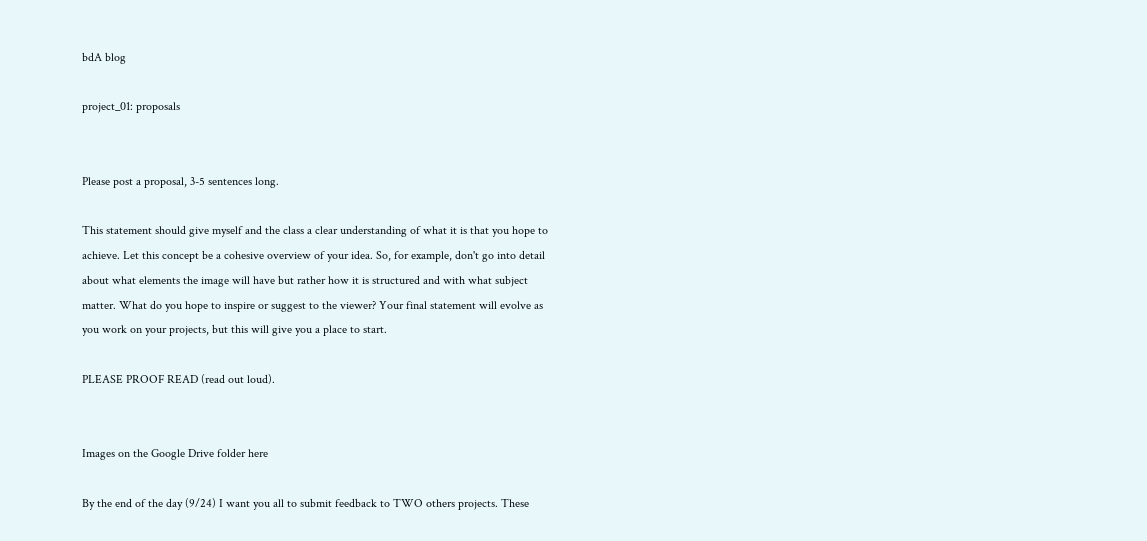bdA blog

project_01: proposals


Please post a proposal, 3-5 sentences long.

This statement should give myself and the class a clear understanding of what it is that you hope to achieve. Let this concept be a cohesive overview of your idea. So, for example, don't go into detail about what elements the image will have but rather how it is structured and with what subject matter. What do you hope to inspire or suggest to the viewer? Your final statement will evolve as you work on your projects, but this will give you a place to start.

PLEASE PROOF READ (read out loud).


Images on the Google Drive folder here

By the end of the day (9/24) I want you all to submit feedback to TWO others projects. These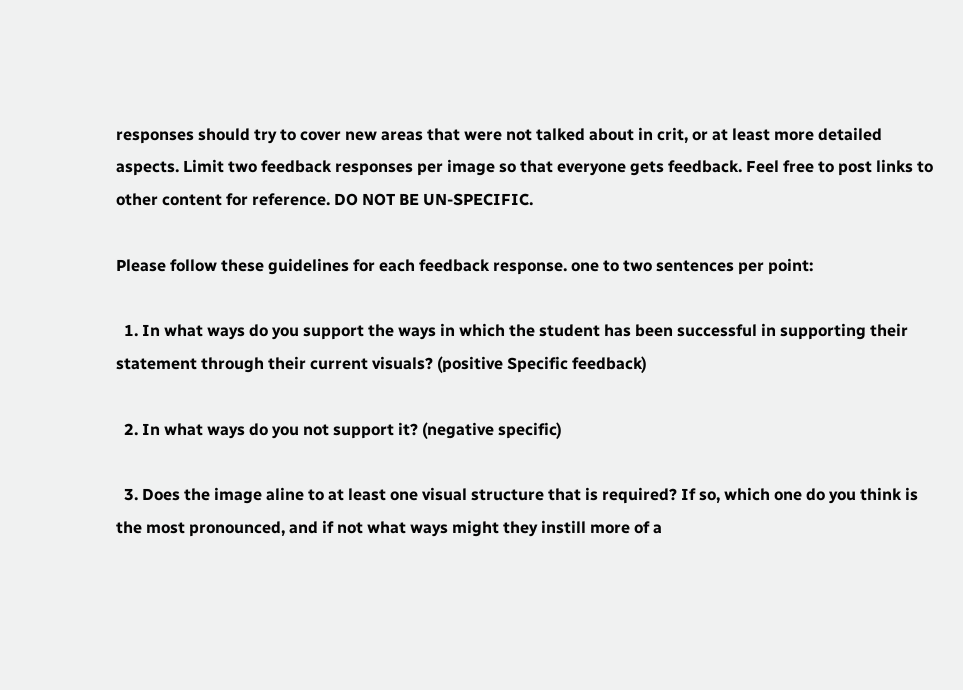responses should try to cover new areas that were not talked about in crit, or at least more detailed aspects. Limit two feedback responses per image so that everyone gets feedback. Feel free to post links to other content for reference. DO NOT BE UN-SPECIFIC.

Please follow these guidelines for each feedback response. one to two sentences per point:

  1. In what ways do you support the ways in which the student has been successful in supporting their statement through their current visuals? (positive Specific feedback)

  2. In what ways do you not support it? (negative specific)

  3. Does the image aline to at least one visual structure that is required? If so, which one do you think is the most pronounced, and if not what ways might they instill more of a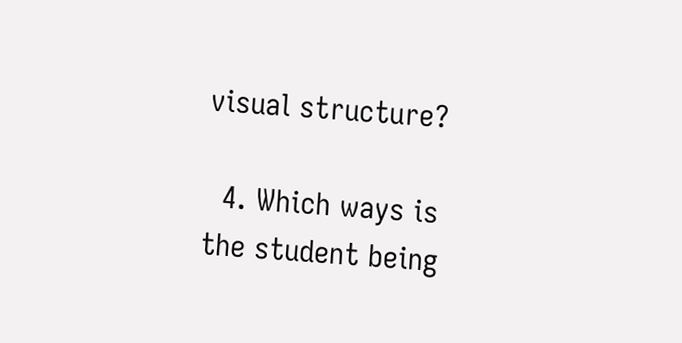visual structure?

  4. Which ways is the student being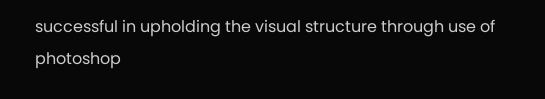successful in upholding the visual structure through use of photoshop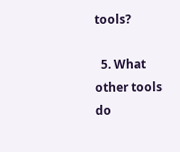tools?

  5. What other tools do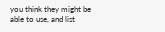you think they might be able to use, and list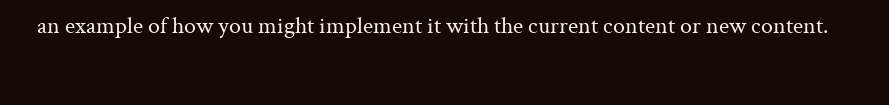an example of how you might implement it with the current content or new content.